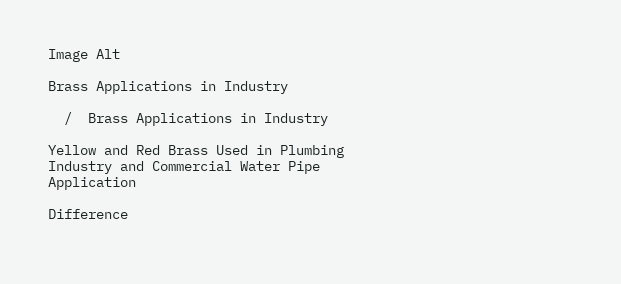Image Alt

Brass Applications in Industry

  /  Brass Applications in Industry

Yellow and Red Brass Used in Plumbing Industry and Commercial Water Pipe Application

Difference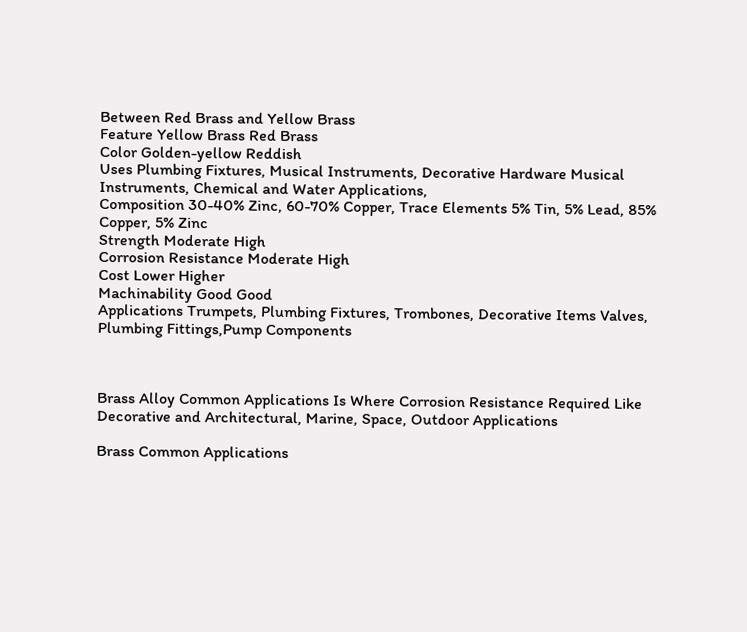Between Red Brass and Yellow Brass
Feature Yellow Brass Red Brass
Color Golden-yellow Reddish
Uses Plumbing Fixtures, Musical Instruments, Decorative Hardware Musical Instruments, Chemical and Water Applications,
Composition 30-40% Zinc, 60-70% Copper, Trace Elements 5% Tin, 5% Lead, 85% Copper, 5% Zinc
Strength Moderate High
Corrosion Resistance Moderate High
Cost Lower Higher
Machinability Good Good
Applications Trumpets, Plumbing Fixtures, Trombones, Decorative Items Valves, Plumbing Fittings,Pump Components



Brass Alloy Common Applications Is Where Corrosion Resistance Required Like Decorative and Architectural, Marine, Space, Outdoor Applications

Brass Common Applications